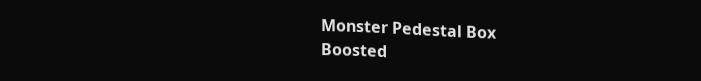Monster Pedestal Box
Boosted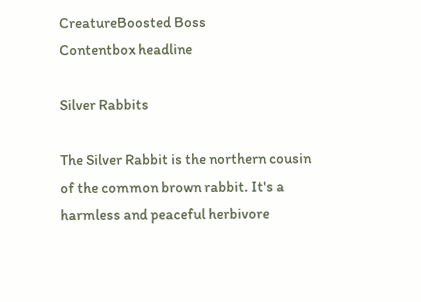CreatureBoosted Boss
Contentbox headline

Silver Rabbits

The Silver Rabbit is the northern cousin of the common brown rabbit. It's a harmless and peaceful herbivore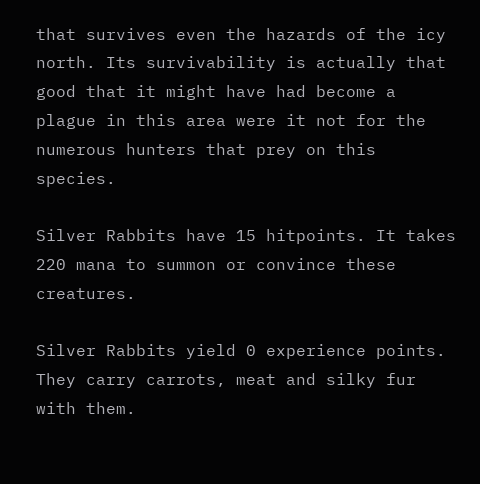that survives even the hazards of the icy north. Its survivability is actually that good that it might have had become a plague in this area were it not for the numerous hunters that prey on this species.

Silver Rabbits have 15 hitpoints. It takes 220 mana to summon or convince these creatures.

Silver Rabbits yield 0 experience points. They carry carrots, meat and silky fur with them.